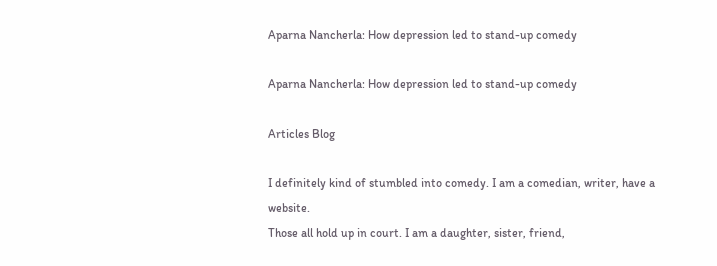Aparna Nancherla: How depression led to stand-up comedy

Aparna Nancherla: How depression led to stand-up comedy

Articles Blog

I definitely kind of stumbled into comedy. I am a comedian, writer, have a website.
Those all hold up in court. I am a daughter, sister, friend,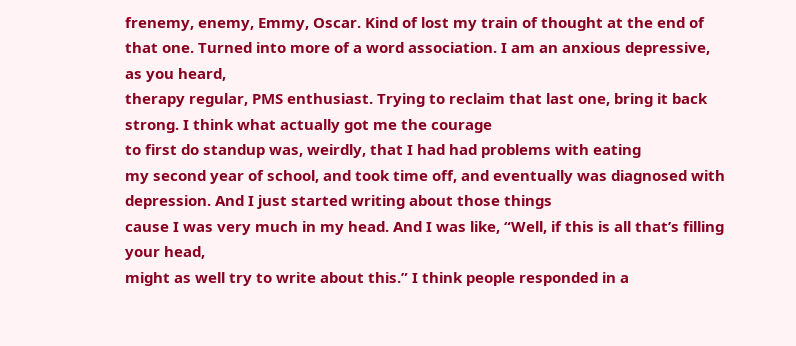frenemy, enemy, Emmy, Oscar. Kind of lost my train of thought at the end of that one. Turned into more of a word association. I am an anxious depressive, as you heard,
therapy regular, PMS enthusiast. Trying to reclaim that last one, bring it back strong. I think what actually got me the courage
to first do standup was, weirdly, that I had had problems with eating
my second year of school, and took time off, and eventually was diagnosed with depression. And I just started writing about those things
cause I was very much in my head. And I was like, “Well, if this is all that’s filling your head,
might as well try to write about this.” I think people responded in a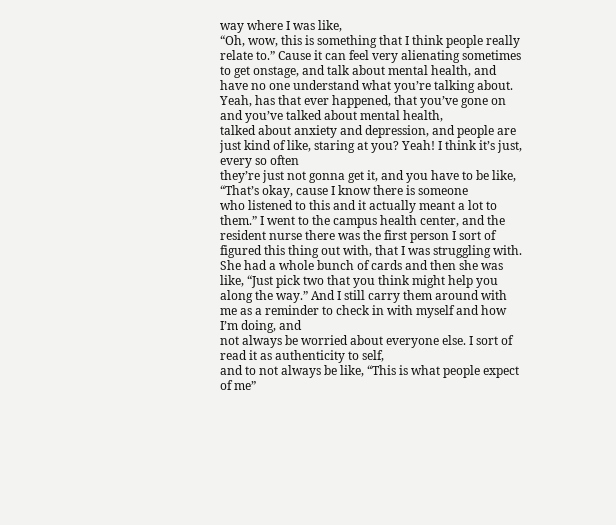way where I was like,
“Oh, wow, this is something that I think people really relate to.” Cause it can feel very alienating sometimes
to get onstage, and talk about mental health, and have no one understand what you’re talking about. Yeah, has that ever happened, that you’ve gone on and you’ve talked about mental health,
talked about anxiety and depression, and people are just kind of like, staring at you? Yeah! I think it’s just, every so often
they’re just not gonna get it, and you have to be like, “That’s okay, cause I know there is someone
who listened to this and it actually meant a lot to them.” I went to the campus health center, and the resident nurse there was the first person I sort of
figured this thing out with, that I was struggling with. She had a whole bunch of cards and then she was like, “Just pick two that you think might help you along the way.” And I still carry them around with me as a reminder to check in with myself and how I’m doing, and
not always be worried about everyone else. I sort of read it as authenticity to self,
and to not always be like, “This is what people expect of me”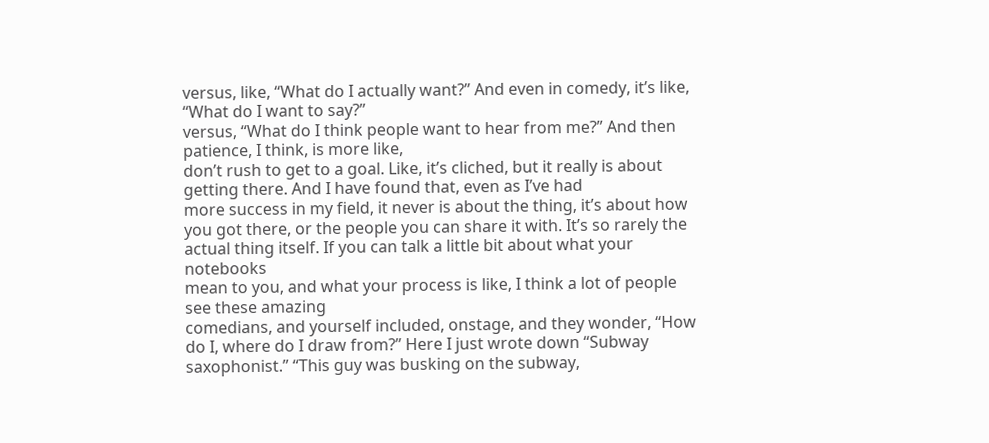versus, like, “What do I actually want?” And even in comedy, it’s like, “What do I want to say?”
versus, “What do I think people want to hear from me?” And then patience, I think, is more like,
don’t rush to get to a goal. Like, it’s cliched, but it really is about getting there. And I have found that, even as I’ve had
more success in my field, it never is about the thing, it’s about how you got there, or the people you can share it with. It’s so rarely the actual thing itself. If you can talk a little bit about what your notebooks
mean to you, and what your process is like, I think a lot of people see these amazing
comedians, and yourself included, onstage, and they wonder, “How do I, where do I draw from?” Here I just wrote down “Subway saxophonist.” “This guy was busking on the subway,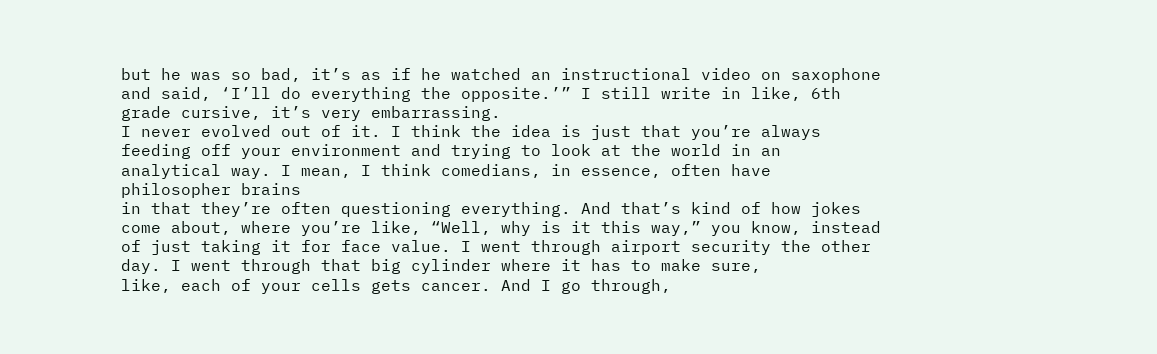but he was so bad, it’s as if he watched an instructional video on saxophone
and said, ‘I’ll do everything the opposite.’” I still write in like, 6th grade cursive, it’s very embarrassing.
I never evolved out of it. I think the idea is just that you’re always
feeding off your environment and trying to look at the world in an analytical way. I mean, I think comedians, in essence, often have philosopher brains
in that they’re often questioning everything. And that’s kind of how jokes come about, where you’re like, “Well, why is it this way,” you know, instead of just taking it for face value. I went through airport security the other day. I went through that big cylinder where it has to make sure,
like, each of your cells gets cancer. And I go through,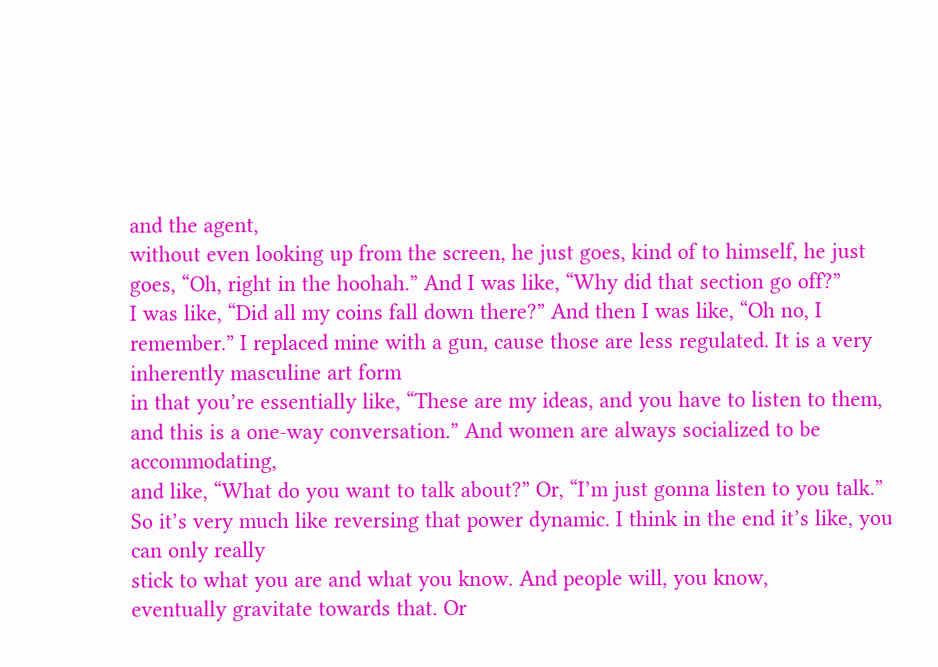and the agent,
without even looking up from the screen, he just goes, kind of to himself, he just goes, “Oh, right in the hoohah.” And I was like, “Why did that section go off?”
I was like, “Did all my coins fall down there?” And then I was like, “Oh no, I remember.” I replaced mine with a gun, cause those are less regulated. It is a very inherently masculine art form
in that you’re essentially like, “These are my ideas, and you have to listen to them,
and this is a one-way conversation.” And women are always socialized to be accommodating,
and like, “What do you want to talk about?” Or, “I’m just gonna listen to you talk.” So it’s very much like reversing that power dynamic. I think in the end it’s like, you can only really
stick to what you are and what you know. And people will, you know,
eventually gravitate towards that. Or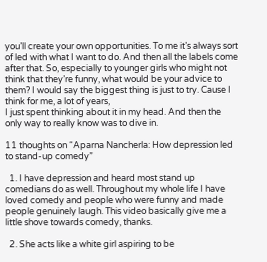you’ll create your own opportunities. To me it’s always sort of led with what I want to do. And then all the labels come after that. So, especially to younger girls who might not think that they’re funny, what would be your advice to them? I would say the biggest thing is just to try. Cause I think for me, a lot of years,
I just spent thinking about it in my head. And then the only way to really know was to dive in.

11 thoughts on “Aparna Nancherla: How depression led to stand-up comedy”

  1. I have depression and heard most stand up comedians do as well. Throughout my whole life I have loved comedy and people who were funny and made people genuinely laugh. This video basically give me a little shove towards comedy, thanks.

  2. She acts like a white girl aspiring to be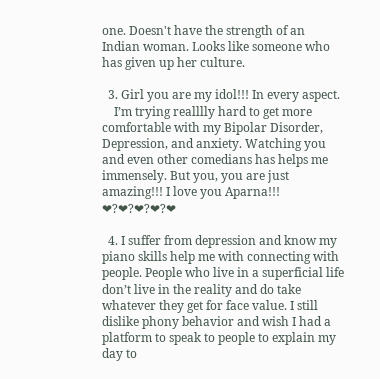one. Doesn't have the strength of an Indian woman. Looks like someone who has given up her culture.

  3. Girl you are my idol!!! In every aspect.
    I’m trying realllly hard to get more comfortable with my Bipolar Disorder, Depression, and anxiety. Watching you and even other comedians has helps me immensely. But you, you are just amazing!!! I love you Aparna!!! ❤?❤?❤?❤?❤

  4. I suffer from depression and know my piano skills help me with connecting with people. People who live in a superficial life don’t live in the reality and do take whatever they get for face value. I still dislike phony behavior and wish I had a platform to speak to people to explain my day to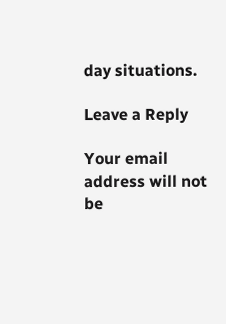day situations.

Leave a Reply

Your email address will not be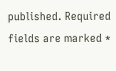published. Required fields are marked *